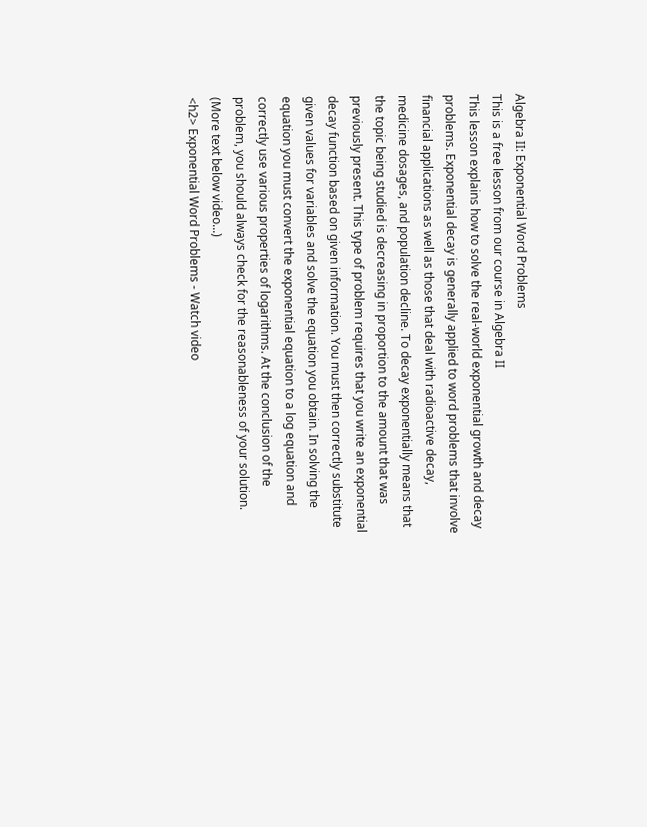Algebra II: Exponential Word Problems
This is a free lesson from our course in Algebra II
This lesson explains how to solve the real-world exponential growth and decay problems. Exponential decay is generally applied to word problems that involve financial applications as well as those that deal with radioactive decay, medicine dosages, and population decline. To decay exponentially means that the topic being studied is decreasing in proportion to the amount that was previously present. This type of problem requires that you write an exponential decay function based on given information. You must then correctly substitute given values for variables and solve the equation you obtain. In solving the equation you must convert the exponential equation to a log equation and correctly use various properties of logarithms. At the conclusion of the problem, you should always check for the reasonableness of your solution. (More text below video...)
<h2> Exponential Word Problems - Watch video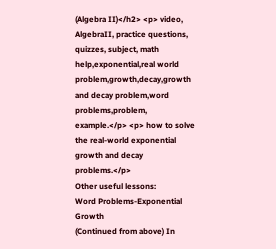(Algebra II)</h2> <p> video, AlgebraII, practice questions, quizzes, subject, math help,exponential,real world problem,growth,decay,growth and decay problem,word problems,problem, example.</p> <p> how to solve the real-world exponential growth and decay problems.</p>
Other useful lessons:
Word Problems-Exponential Growth
(Continued from above) In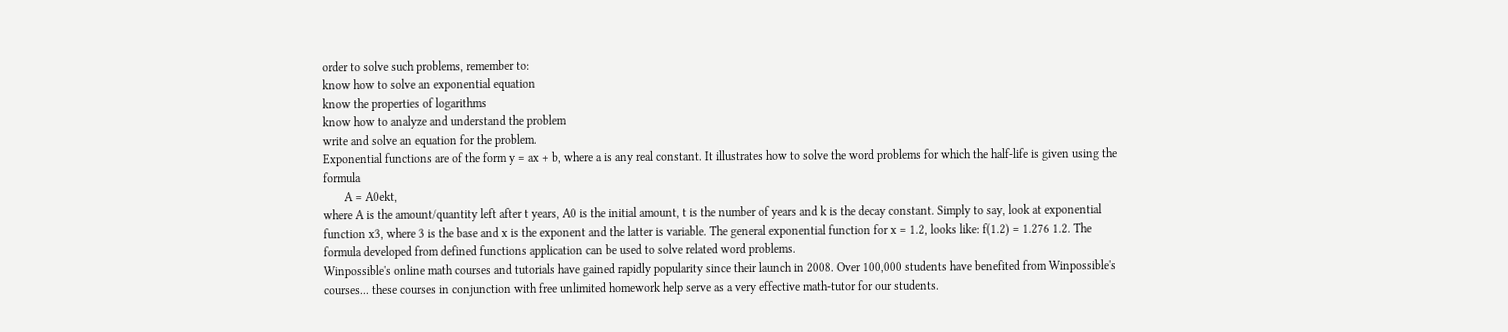order to solve such problems, remember to:
know how to solve an exponential equation
know the properties of logarithms
know how to analyze and understand the problem
write and solve an equation for the problem.
Exponential functions are of the form y = ax + b, where a is any real constant. It illustrates how to solve the word problems for which the half-life is given using the formula
       A = A0ekt,
where A is the amount/quantity left after t years, A0 is the initial amount, t is the number of years and k is the decay constant. Simply to say, look at exponential function x3, where 3 is the base and x is the exponent and the latter is variable. The general exponential function for x = 1.2, looks like: f(1.2) = 1.276 1.2. The formula developed from defined functions application can be used to solve related word problems.
Winpossible's online math courses and tutorials have gained rapidly popularity since their launch in 2008. Over 100,000 students have benefited from Winpossible's courses... these courses in conjunction with free unlimited homework help serve as a very effective math-tutor for our students.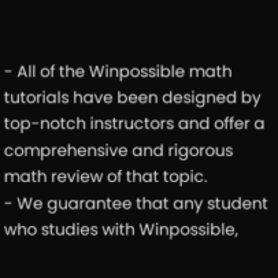- All of the Winpossible math tutorials have been designed by top-notch instructors and offer a comprehensive and rigorous math review of that topic.
- We guarantee that any student who studies with Winpossible,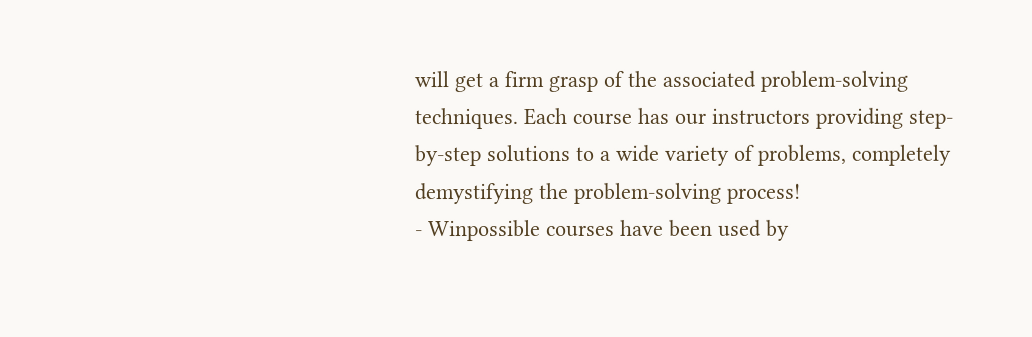will get a firm grasp of the associated problem-solving techniques. Each course has our instructors providing step-by-step solutions to a wide variety of problems, completely demystifying the problem-solving process!
- Winpossible courses have been used by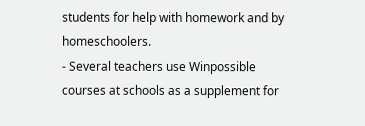students for help with homework and by homeschoolers.
- Several teachers use Winpossible courses at schools as a supplement for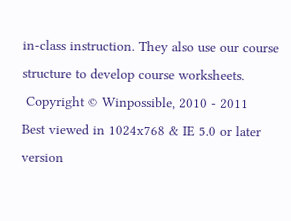in-class instruction. They also use our course structure to develop course worksheets.
 Copyright © Winpossible, 2010 - 2011
Best viewed in 1024x768 & IE 5.0 or later version